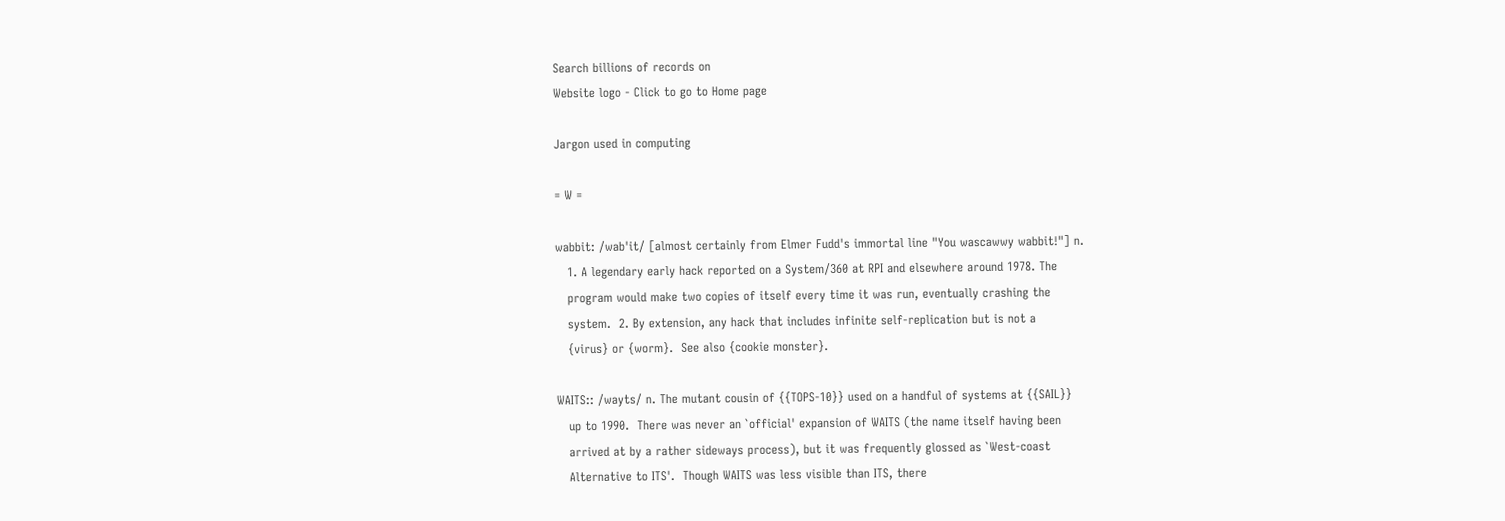Search billions of records on
Website logo - Click to go to Home page

Jargon used in computing

= W =

wabbit: /wab'it/ [almost certainly from Elmer Fudd's immortal line "You wascawwy wabbit!"] n.
   1. A legendary early hack reported on a System/360 at RPI and elsewhere around 1978. The
   program would make two copies of itself every time it was run, eventually crashing the
   system.  2. By extension, any hack that includes infinite self-replication but is not a
   {virus} or {worm}.  See also {cookie monster}.

WAITS:: /wayts/ n. The mutant cousin of {{TOPS-10}} used on a handful of systems at {{SAIL}}
   up to 1990.  There was never an `official' expansion of WAITS (the name itself having been
   arrived at by a rather sideways process), but it was frequently glossed as `West-coast
   Alternative to ITS'.  Though WAITS was less visible than ITS, there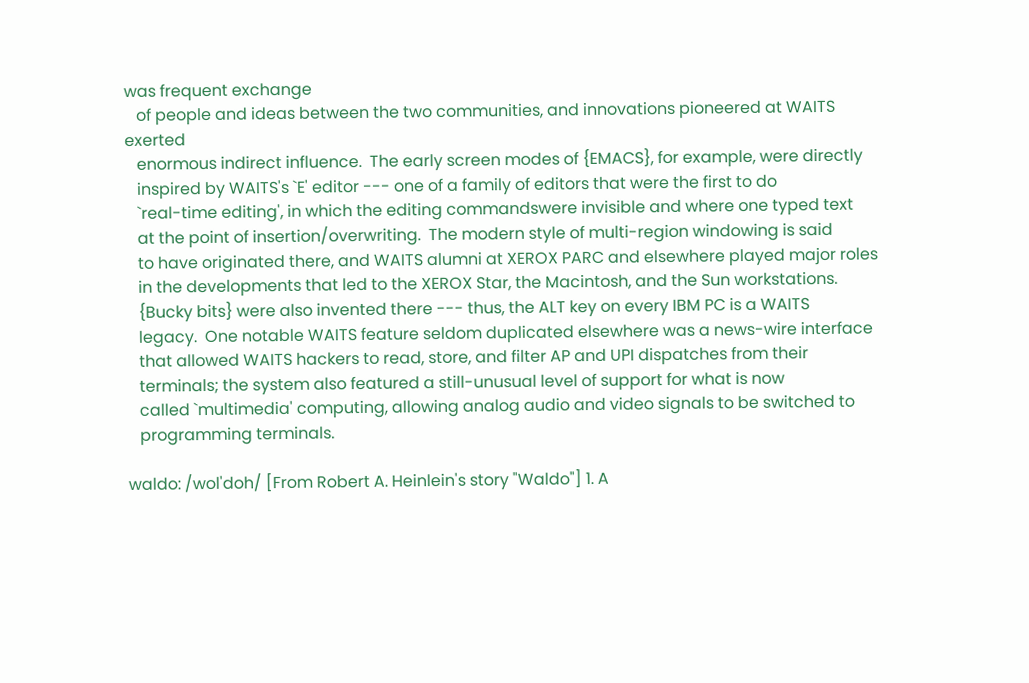was frequent exchange
   of people and ideas between the two communities, and innovations pioneered at WAITS exerted
   enormous indirect influence.  The early screen modes of {EMACS}, for example, were directly
   inspired by WAITS's `E' editor --- one of a family of editors that were the first to do
   `real-time editing', in which the editing commandswere invisible and where one typed text
   at the point of insertion/overwriting.  The modern style of multi-region windowing is said
   to have originated there, and WAITS alumni at XEROX PARC and elsewhere played major roles
   in the developments that led to the XEROX Star, the Macintosh, and the Sun workstations.
   {Bucky bits} were also invented there --- thus, the ALT key on every IBM PC is a WAITS
   legacy.  One notable WAITS feature seldom duplicated elsewhere was a news-wire interface
   that allowed WAITS hackers to read, store, and filter AP and UPI dispatches from their
   terminals; the system also featured a still-unusual level of support for what is now
   called `multimedia' computing, allowing analog audio and video signals to be switched to
   programming terminals.

waldo: /wol'doh/ [From Robert A. Heinlein's story "Waldo"] 1. A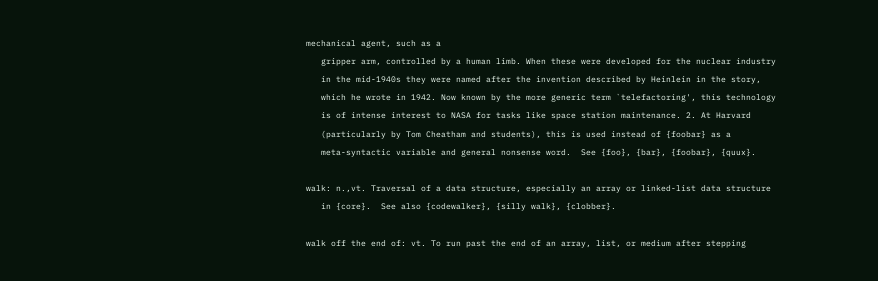mechanical agent, such as a
   gripper arm, controlled by a human limb. When these were developed for the nuclear industry
   in the mid-1940s they were named after the invention described by Heinlein in the story,
   which he wrote in 1942. Now known by the more generic term `telefactoring', this technology
   is of intense interest to NASA for tasks like space station maintenance. 2. At Harvard
   (particularly by Tom Cheatham and students), this is used instead of {foobar} as a
   meta-syntactic variable and general nonsense word.  See {foo}, {bar}, {foobar}, {quux}.

walk: n.,vt. Traversal of a data structure, especially an array or linked-list data structure
   in {core}.  See also {codewalker}, {silly walk}, {clobber}.

walk off the end of: vt. To run past the end of an array, list, or medium after stepping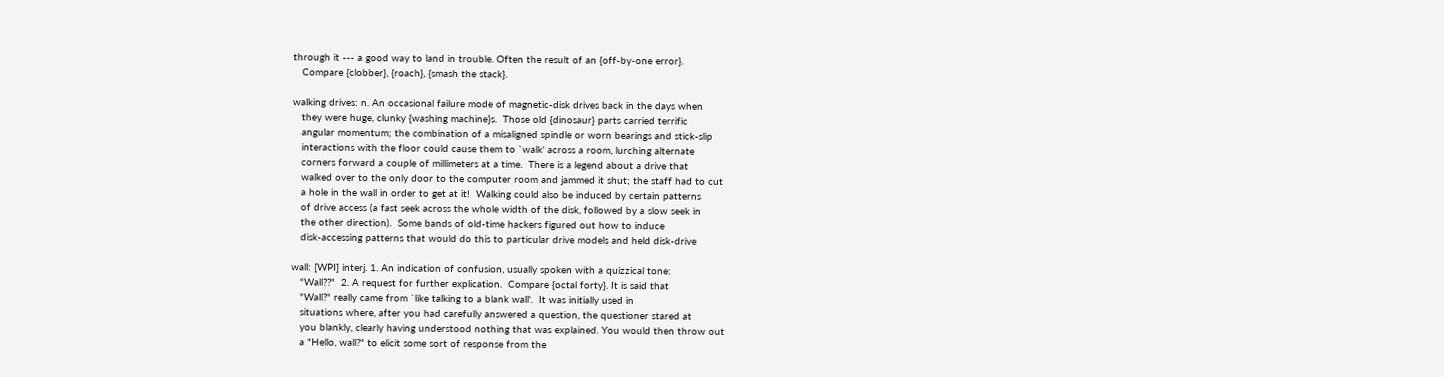through it --- a good way to land in trouble. Often the result of an {off-by-one error}.
   Compare {clobber}, {roach}, {smash the stack}.

walking drives: n. An occasional failure mode of magnetic-disk drives back in the days when
   they were huge, clunky {washing machine}s.  Those old {dinosaur} parts carried terrific
   angular momentum; the combination of a misaligned spindle or worn bearings and stick-slip
   interactions with the floor could cause them to `walk' across a room, lurching alternate
   corners forward a couple of millimeters at a time.  There is a legend about a drive that
   walked over to the only door to the computer room and jammed it shut; the staff had to cut
   a hole in the wall in order to get at it!  Walking could also be induced by certain patterns
   of drive access (a fast seek across the whole width of the disk, followed by a slow seek in
   the other direction).  Some bands of old-time hackers figured out how to induce
   disk-accessing patterns that would do this to particular drive models and held disk-drive

wall: [WPI] interj. 1. An indication of confusion, usually spoken with a quizzical tone:
   "Wall??"  2. A request for further explication.  Compare {octal forty}. It is said that
   "Wall?" really came from `like talking to a blank wall'.  It was initially used in
   situations where, after you had carefully answered a question, the questioner stared at
   you blankly, clearly having understood nothing that was explained. You would then throw out
   a "Hello, wall?" to elicit some sort of response from the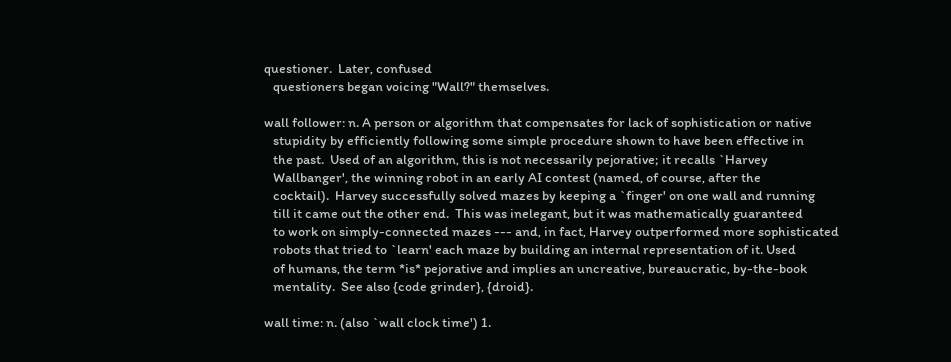questioner.  Later, confused
   questioners began voicing "Wall?" themselves.

wall follower: n. A person or algorithm that compensates for lack of sophistication or native
   stupidity by efficiently following some simple procedure shown to have been effective in
   the past.  Used of an algorithm, this is not necessarily pejorative; it recalls `Harvey
   Wallbanger', the winning robot in an early AI contest (named, of course, after the
   cocktail).  Harvey successfully solved mazes by keeping a `finger' on one wall and running
   till it came out the other end.  This was inelegant, but it was mathematically guaranteed
   to work on simply-connected mazes --- and, in fact, Harvey outperformed more sophisticated
   robots that tried to `learn' each maze by building an internal representation of it. Used
   of humans, the term *is* pejorative and implies an uncreative, bureaucratic, by-the-book
   mentality.  See also {code grinder}, {droid}.

wall time: n. (also `wall clock time') 1.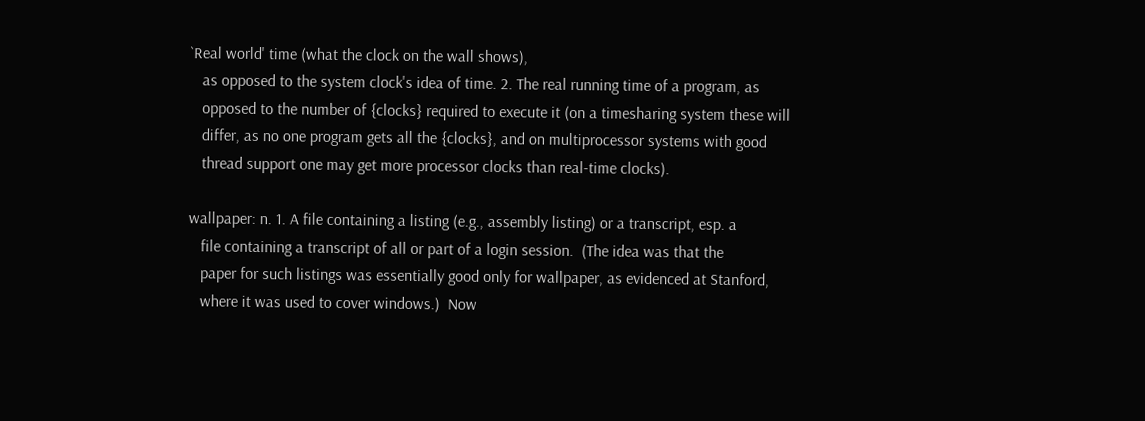`Real world' time (what the clock on the wall shows),
   as opposed to the system clock's idea of time. 2. The real running time of a program, as
   opposed to the number of {clocks} required to execute it (on a timesharing system these will
   differ, as no one program gets all the {clocks}, and on multiprocessor systems with good
   thread support one may get more processor clocks than real-time clocks).

wallpaper: n. 1. A file containing a listing (e.g., assembly listing) or a transcript, esp. a
   file containing a transcript of all or part of a login session.  (The idea was that the
   paper for such listings was essentially good only for wallpaper, as evidenced at Stanford,
   where it was used to cover windows.)  Now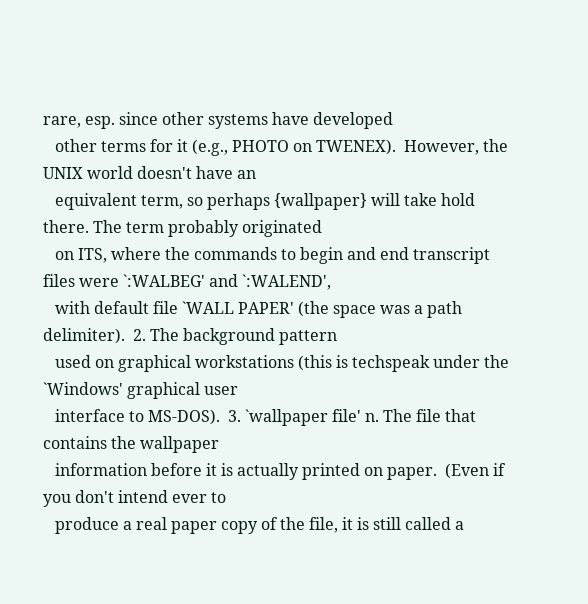rare, esp. since other systems have developed
   other terms for it (e.g., PHOTO on TWENEX).  However, the UNIX world doesn't have an
   equivalent term, so perhaps {wallpaper} will take hold there. The term probably originated
   on ITS, where the commands to begin and end transcript files were `:WALBEG' and `:WALEND',
   with default file `WALL PAPER' (the space was a path delimiter).  2. The background pattern
   used on graphical workstations (this is techspeak under the `Windows' graphical user
   interface to MS-DOS).  3. `wallpaper file' n. The file that contains the wallpaper
   information before it is actually printed on paper.  (Even if you don't intend ever to
   produce a real paper copy of the file, it is still called a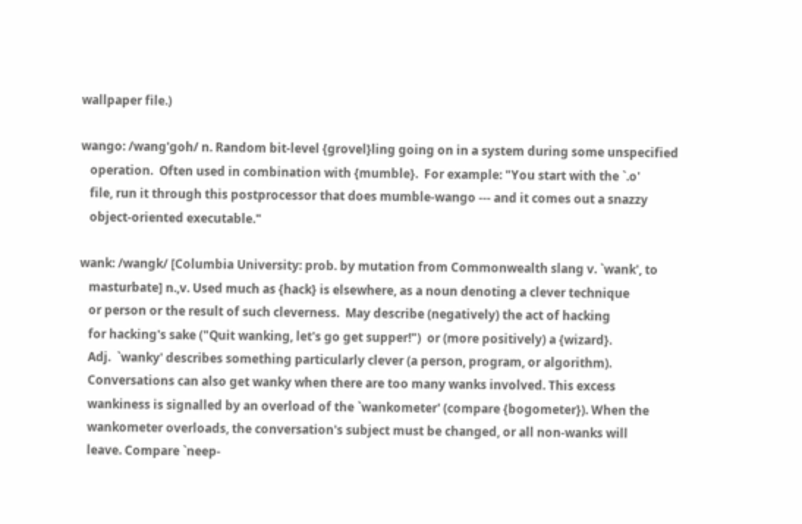wallpaper file.)

wango: /wang'goh/ n. Random bit-level {grovel}ling going on in a system during some unspecified
   operation.  Often used in combination with {mumble}.  For example: "You start with the `.o'
   file, run it through this postprocessor that does mumble-wango --- and it comes out a snazzy
   object-oriented executable."

wank: /wangk/ [Columbia University: prob. by mutation from Commonwealth slang v. `wank', to
   masturbate] n.,v. Used much as {hack} is elsewhere, as a noun denoting a clever technique
   or person or the result of such cleverness.  May describe (negatively) the act of hacking
   for hacking's sake ("Quit wanking, let's go get supper!")  or (more positively) a {wizard}.
   Adj.  `wanky' describes something particularly clever (a person, program, or algorithm).
   Conversations can also get wanky when there are too many wanks involved. This excess
   wankiness is signalled by an overload of the `wankometer' (compare {bogometer}). When the
   wankometer overloads, the conversation's subject must be changed, or all non-wanks will
   leave. Compare `neep-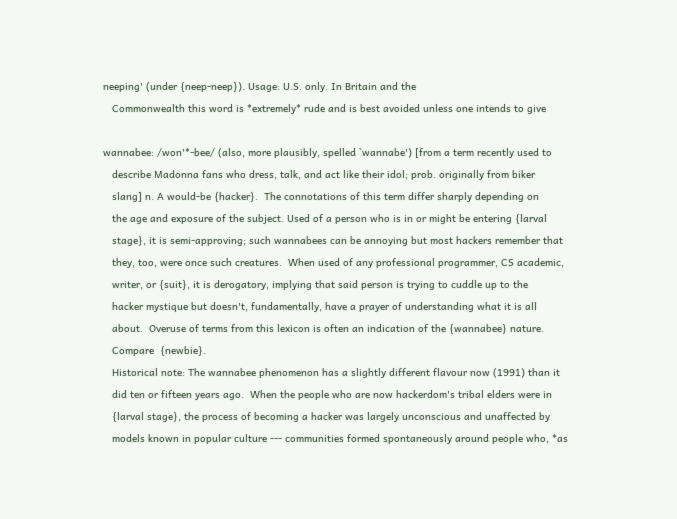neeping' (under {neep-neep}). Usage: U.S. only. In Britain and the
   Commonwealth this word is *extremely* rude and is best avoided unless one intends to give

wannabee: /won'*-bee/ (also, more plausibly, spelled `wannabe') [from a term recently used to
   describe Madonna fans who dress, talk, and act like their idol; prob. originally from biker
   slang] n. A would-be {hacker}.  The connotations of this term differ sharply depending on
   the age and exposure of the subject. Used of a person who is in or might be entering {larval
   stage}, it is semi-approving; such wannabees can be annoying but most hackers remember that
   they, too, were once such creatures.  When used of any professional programmer, CS academic,
   writer, or {suit}, it is derogatory, implying that said person is trying to cuddle up to the
   hacker mystique but doesn't, fundamentally, have a prayer of understanding what it is all
   about.  Overuse of terms from this lexicon is often an indication of the {wannabee} nature.
   Compare  {newbie}.
   Historical note: The wannabee phenomenon has a slightly different flavour now (1991) than it
   did ten or fifteen years ago.  When the people who are now hackerdom's tribal elders were in
   {larval stage}, the process of becoming a hacker was largely unconscious and unaffected by
   models known in popular culture --- communities formed spontaneously around people who, *as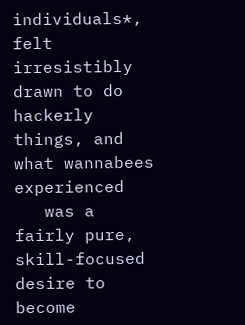individuals*, felt irresistibly drawn to do hackerly things, and what wannabees experienced
   was a fairly pure, skill-focused desire to become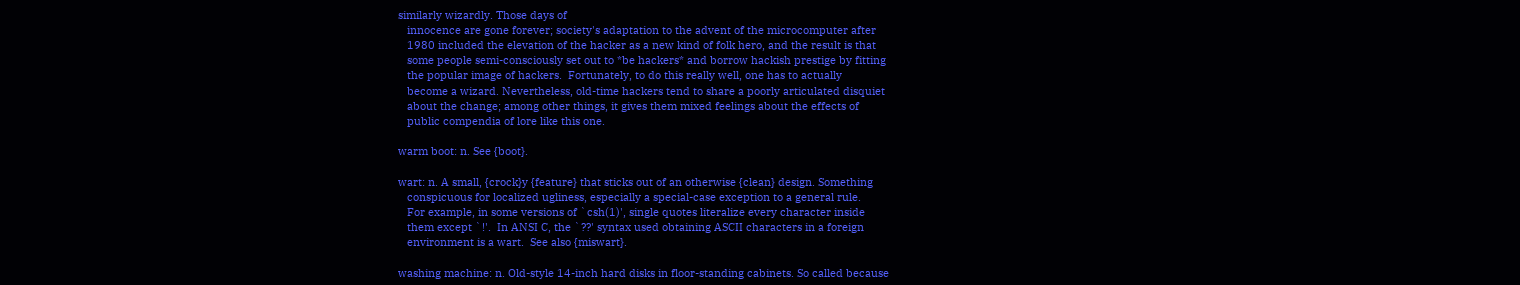similarly wizardly. Those days of
   innocence are gone forever; society's adaptation to the advent of the microcomputer after
   1980 included the elevation of the hacker as a new kind of folk hero, and the result is that
   some people semi-consciously set out to *be hackers* and borrow hackish prestige by fitting
   the popular image of hackers.  Fortunately, to do this really well, one has to actually
   become a wizard. Nevertheless, old-time hackers tend to share a poorly articulated disquiet
   about the change; among other things, it gives them mixed feelings about the effects of
   public compendia of lore like this one.

warm boot: n. See {boot}.

wart: n. A small, {crock}y {feature} that sticks out of an otherwise {clean} design. Something
   conspicuous for localized ugliness, especially a special-case exception to a general rule.
   For example, in some versions of `csh(1)', single quotes literalize every character inside
   them except `!'.  In ANSI C, the `??' syntax used obtaining ASCII characters in a foreign
   environment is a wart.  See also {miswart}.

washing machine: n. Old-style 14-inch hard disks in floor-standing cabinets. So called because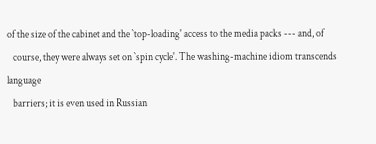of the size of the cabinet and the `top-loading' access to the media packs --- and, of
   course, they were always set on `spin cycle'. The washing-machine idiom transcends language
   barriers; it is even used in Russian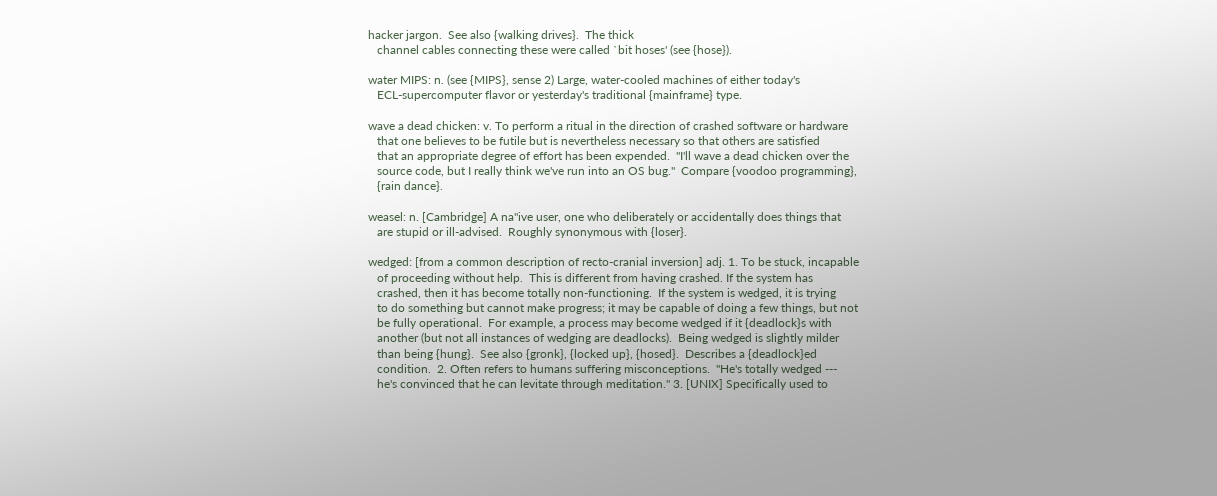hacker jargon.  See also {walking drives}.  The thick
   channel cables connecting these were called `bit hoses' (see {hose}).

water MIPS: n. (see {MIPS}, sense 2) Large, water-cooled machines of either today's
   ECL-supercomputer flavor or yesterday's traditional {mainframe} type.

wave a dead chicken: v. To perform a ritual in the direction of crashed software or hardware
   that one believes to be futile but is nevertheless necessary so that others are satisfied
   that an appropriate degree of effort has been expended.  "I'll wave a dead chicken over the
   source code, but I really think we've run into an OS bug."  Compare {voodoo programming},
   {rain dance}.

weasel: n. [Cambridge] A na"ive user, one who deliberately or accidentally does things that
   are stupid or ill-advised.  Roughly synonymous with {loser}.

wedged: [from a common description of recto-cranial inversion] adj. 1. To be stuck, incapable
   of proceeding without help.  This is different from having crashed. If the system has
   crashed, then it has become totally non-functioning.  If the system is wedged, it is trying
   to do something but cannot make progress; it may be capable of doing a few things, but not
   be fully operational.  For example, a process may become wedged if it {deadlock}s with
   another (but not all instances of wedging are deadlocks).  Being wedged is slightly milder
   than being {hung}.  See also {gronk}, {locked up}, {hosed}.  Describes a {deadlock}ed
   condition.  2. Often refers to humans suffering misconceptions.  "He's totally wedged ---
   he's convinced that he can levitate through meditation." 3. [UNIX] Specifically used to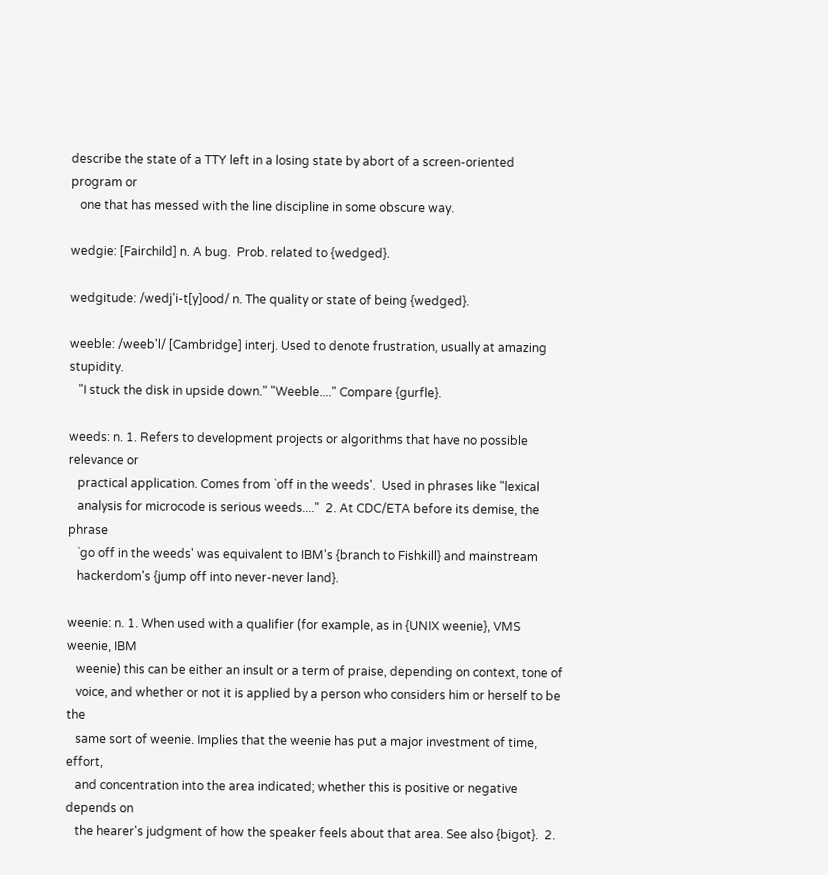describe the state of a TTY left in a losing state by abort of a screen-oriented program or
   one that has messed with the line discipline in some obscure way.

wedgie: [Fairchild] n. A bug.  Prob. related to {wedged}.

wedgitude: /wedj'i-t[y]ood/ n. The quality or state of being {wedged}.

weeble: /weeb'l/ [Cambridge] interj. Used to denote frustration, usually at amazing stupidity.
   "I stuck the disk in upside down." "Weeble...." Compare {gurfle}.

weeds: n. 1. Refers to development projects or algorithms that have no possible relevance or
   practical application. Comes from `off in the weeds'.  Used in phrases like "lexical
   analysis for microcode is serious weeds...."  2. At CDC/ETA before its demise, the phrase
   `go off in the weeds' was equivalent to IBM's {branch to Fishkill} and mainstream
   hackerdom's {jump off into never-never land}.

weenie: n. 1. When used with a qualifier (for example, as in {UNIX weenie}, VMS weenie, IBM
   weenie) this can be either an insult or a term of praise, depending on context, tone of
   voice, and whether or not it is applied by a person who considers him or herself to be the
   same sort of weenie. Implies that the weenie has put a major investment of time, effort,
   and concentration into the area indicated; whether this is positive or negative depends on
   the hearer's judgment of how the speaker feels about that area. See also {bigot}.  2.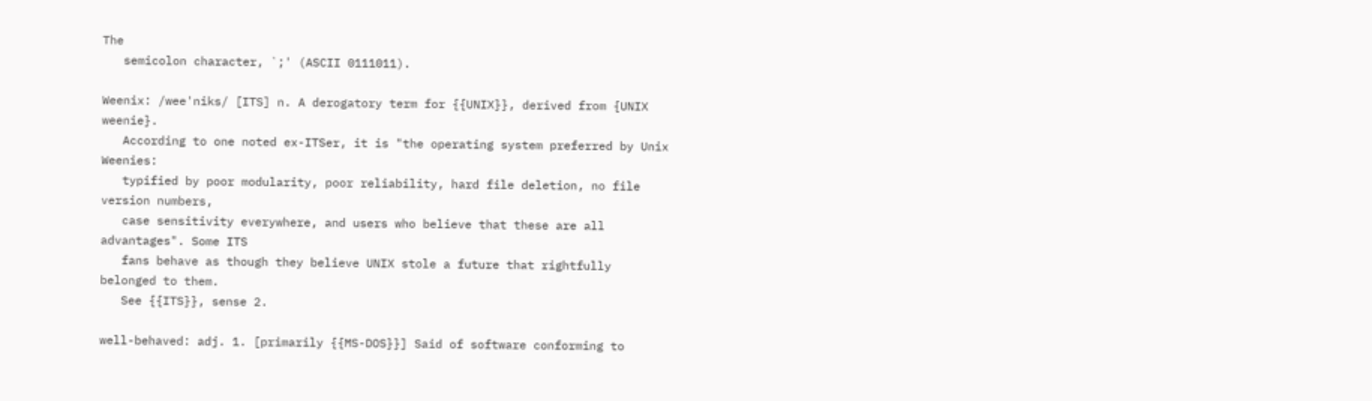The
   semicolon character, `;' (ASCII 0111011).

Weenix: /wee'niks/ [ITS] n. A derogatory term for {{UNIX}}, derived from {UNIX weenie}.
   According to one noted ex-ITSer, it is "the operating system preferred by Unix Weenies:
   typified by poor modularity, poor reliability, hard file deletion, no file version numbers,
   case sensitivity everywhere, and users who believe that these are all advantages". Some ITS
   fans behave as though they believe UNIX stole a future that rightfully belonged to them.
   See {{ITS}}, sense 2.

well-behaved: adj. 1. [primarily {{MS-DOS}}] Said of software conforming to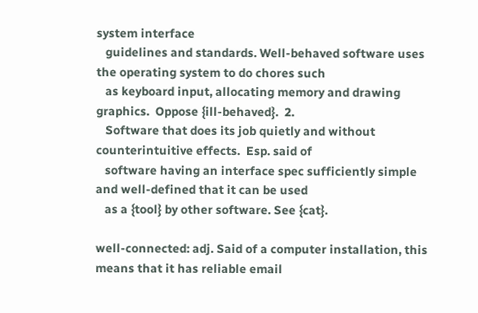system interface
   guidelines and standards. Well-behaved software uses the operating system to do chores such
   as keyboard input, allocating memory and drawing graphics.  Oppose {ill-behaved}.  2.
   Software that does its job quietly and without counterintuitive effects.  Esp. said of
   software having an interface spec sufficiently simple and well-defined that it can be used
   as a {tool} by other software. See {cat}.

well-connected: adj. Said of a computer installation, this means that it has reliable email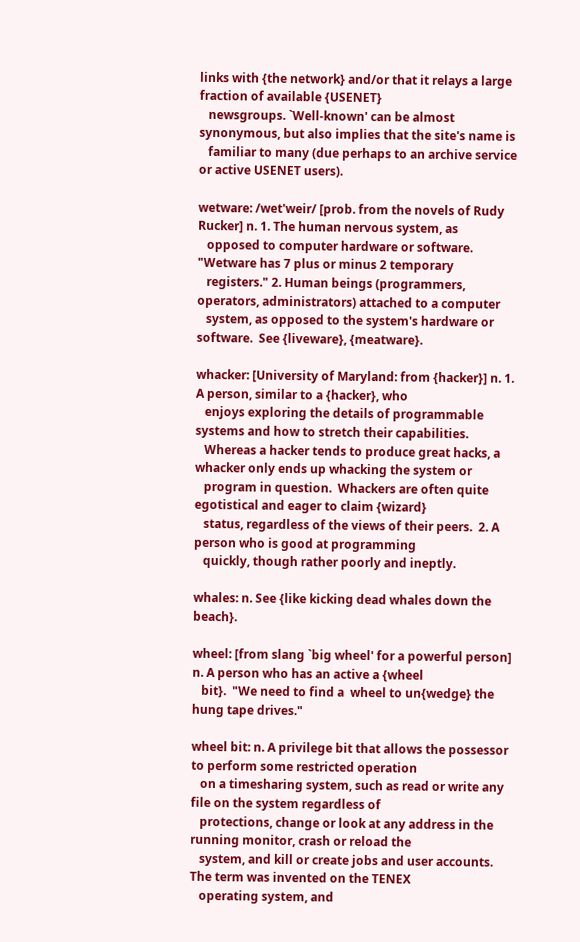links with {the network} and/or that it relays a large fraction of available {USENET}
   newsgroups. `Well-known' can be almost synonymous, but also implies that the site's name is
   familiar to many (due perhaps to an archive service or active USENET users).

wetware: /wet'weir/ [prob. from the novels of Rudy Rucker] n. 1. The human nervous system, as
   opposed to computer hardware or software.  "Wetware has 7 plus or minus 2 temporary
   registers." 2. Human beings (programmers, operators, administrators) attached to a computer
   system, as opposed to the system's hardware or software.  See {liveware}, {meatware}.

whacker: [University of Maryland: from {hacker}] n. 1. A person, similar to a {hacker}, who
   enjoys exploring the details of programmable systems and how to stretch their capabilities.
   Whereas a hacker tends to produce great hacks, a whacker only ends up whacking the system or
   program in question.  Whackers are often quite egotistical and eager to claim {wizard}
   status, regardless of the views of their peers.  2. A person who is good at programming
   quickly, though rather poorly and ineptly.

whales: n. See {like kicking dead whales down the beach}.

wheel: [from slang `big wheel' for a powerful person] n. A person who has an active a {wheel
   bit}.  "We need to find a  wheel to un{wedge} the hung tape drives."

wheel bit: n. A privilege bit that allows the possessor to perform some restricted operation
   on a timesharing system, such as read or write any file on the system regardless of
   protections, change or look at any address in the running monitor, crash or reload the
   system, and kill or create jobs and user accounts.  The term was invented on the TENEX
   operating system, and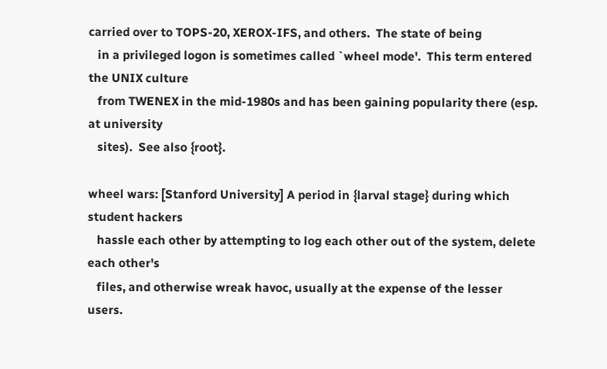carried over to TOPS-20, XEROX-IFS, and others.  The state of being
   in a privileged logon is sometimes called `wheel mode'.  This term entered the UNIX culture
   from TWENEX in the mid-1980s and has been gaining popularity there (esp. at university
   sites).  See also {root}.

wheel wars: [Stanford University] A period in {larval stage} during which student hackers
   hassle each other by attempting to log each other out of the system, delete each other's
   files, and otherwise wreak havoc, usually at the expense of the lesser users.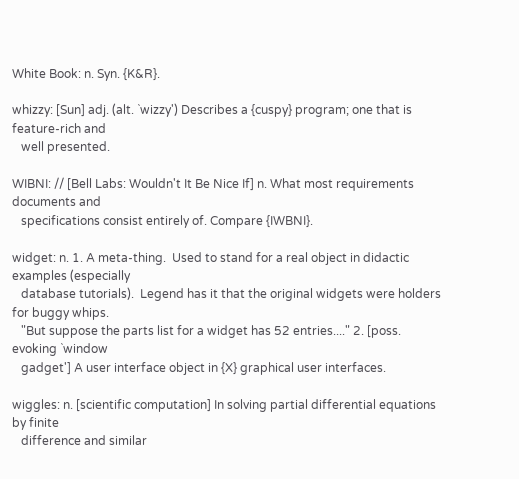White Book: n. Syn. {K&R}.

whizzy: [Sun] adj. (alt. `wizzy') Describes a {cuspy} program; one that is feature-rich and
   well presented.

WIBNI: // [Bell Labs: Wouldn't It Be Nice If] n. What most requirements documents and
   specifications consist entirely of. Compare {IWBNI}.

widget: n. 1. A meta-thing.  Used to stand for a real object in didactic examples (especially
   database tutorials).  Legend has it that the original widgets were holders for buggy whips.
   "But suppose the parts list for a widget has 52 entries...." 2. [poss. evoking `window
   gadget'] A user interface object in {X} graphical user interfaces.

wiggles: n. [scientific computation] In solving partial differential equations by finite
   difference and similar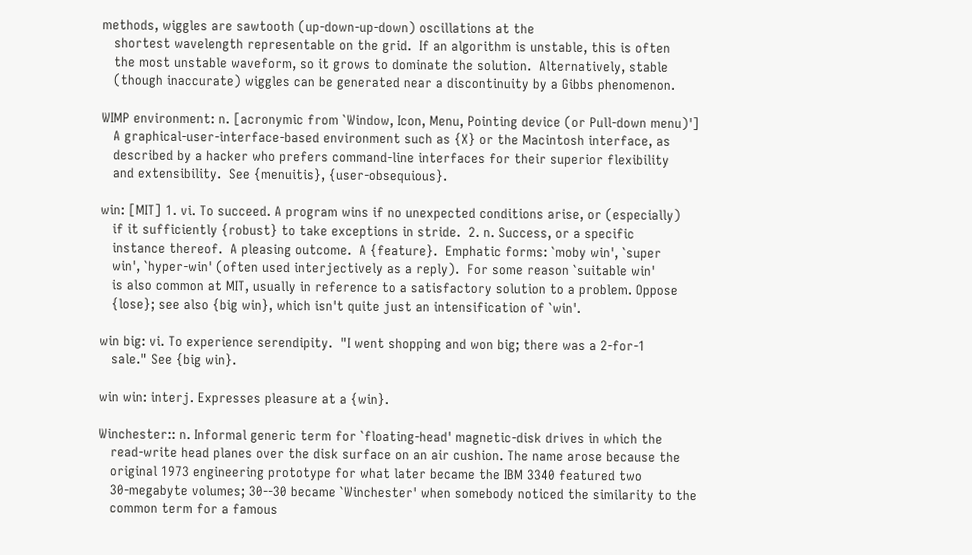methods, wiggles are sawtooth (up-down-up-down) oscillations at the
   shortest wavelength representable on the grid.  If an algorithm is unstable, this is often
   the most unstable waveform, so it grows to dominate the solution.  Alternatively, stable
   (though inaccurate) wiggles can be generated near a discontinuity by a Gibbs phenomenon.

WIMP environment: n. [acronymic from `Window, Icon, Menu, Pointing device (or Pull-down menu)']
   A graphical-user-interface-based environment such as {X} or the Macintosh interface, as
   described by a hacker who prefers command-line interfaces for their superior flexibility
   and extensibility.  See {menuitis}, {user-obsequious}.

win: [MIT] 1. vi. To succeed. A program wins if no unexpected conditions arise, or (especially)
   if it sufficiently {robust} to take exceptions in stride.  2. n. Success, or a specific
   instance thereof.  A pleasing outcome.  A {feature}.  Emphatic forms: `moby win', `super
   win', `hyper-win' (often used interjectively as a reply).  For some reason `suitable win'
   is also common at MIT, usually in reference to a satisfactory solution to a problem. Oppose
   {lose}; see also {big win}, which isn't quite just an intensification of `win'.

win big: vi. To experience serendipity.  "I went shopping and won big; there was a 2-for-1
   sale." See {big win}.

win win: interj. Expresses pleasure at a {win}.

Winchester:: n. Informal generic term for `floating-head' magnetic-disk drives in which the
   read-write head planes over the disk surface on an air cushion. The name arose because the
   original 1973 engineering prototype for what later became the IBM 3340 featured two
   30-megabyte volumes; 30--30 became `Winchester' when somebody noticed the similarity to the
   common term for a famous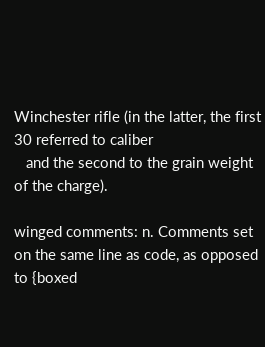Winchester rifle (in the latter, the first 30 referred to caliber
   and the second to the grain weight of the charge).

winged comments: n. Comments set on the same line as code, as opposed to {boxed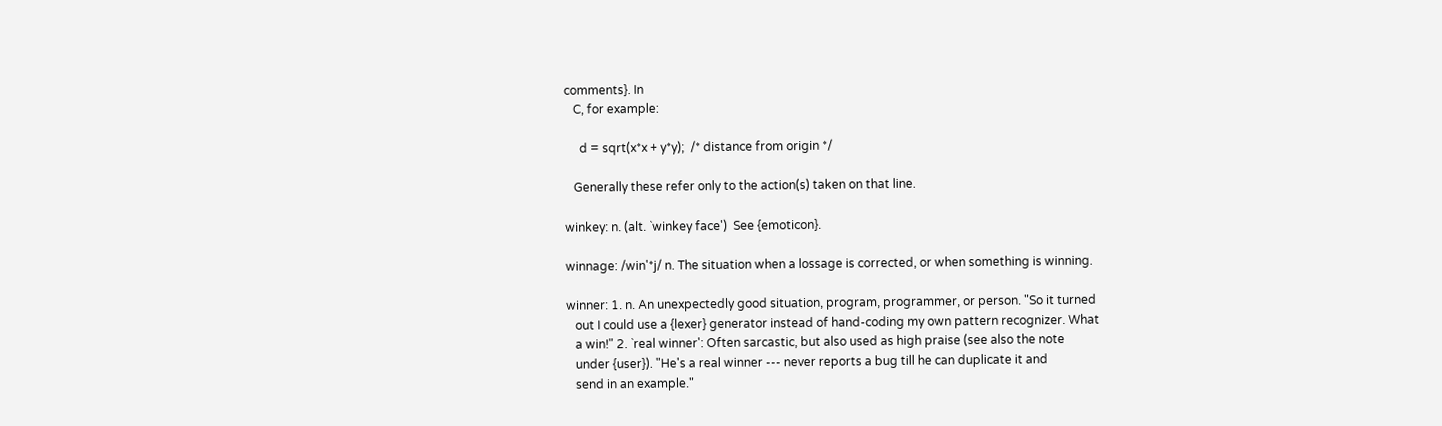comments}. In
   C, for example:

     d = sqrt(x*x + y*y);  /* distance from origin */

   Generally these refer only to the action(s) taken on that line.

winkey: n. (alt. `winkey face')  See {emoticon}.

winnage: /win'*j/ n. The situation when a lossage is corrected, or when something is winning.

winner: 1. n. An unexpectedly good situation, program, programmer, or person. "So it turned
   out I could use a {lexer} generator instead of hand-coding my own pattern recognizer. What
   a win!" 2. `real winner': Often sarcastic, but also used as high praise (see also the note
   under {user}). "He's a real winner --- never reports a bug till he can duplicate it and
   send in an example."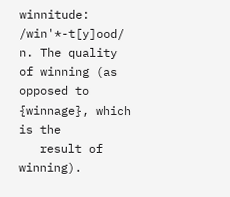winnitude: /win'*-t[y]ood/ n. The quality of winning (as opposed to {winnage}, which is the
   result of winning).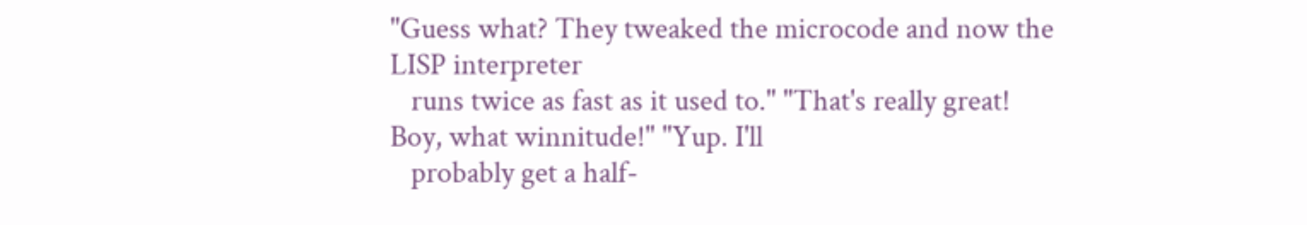"Guess what? They tweaked the microcode and now the LISP interpreter
   runs twice as fast as it used to." "That's really great!  Boy, what winnitude!" "Yup. I'll
   probably get a half-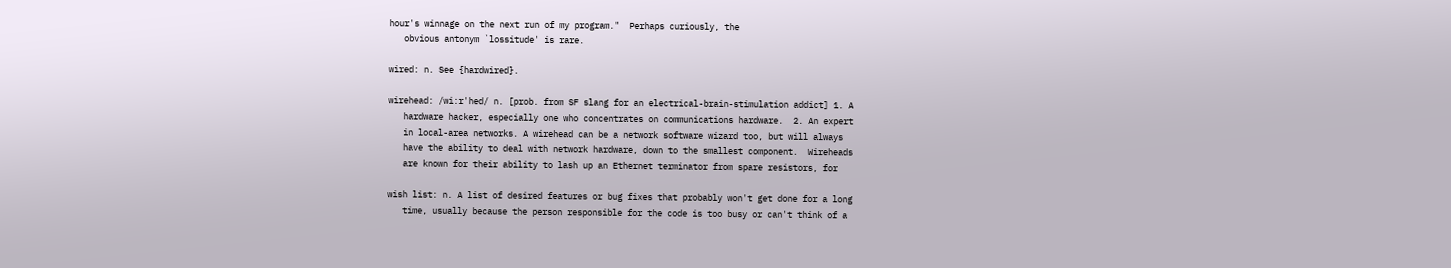hour's winnage on the next run of my program."  Perhaps curiously, the
   obvious antonym `lossitude' is rare.

wired: n. See {hardwired}.

wirehead: /wi:r'hed/ n. [prob. from SF slang for an electrical-brain-stimulation addict] 1. A
   hardware hacker, especially one who concentrates on communications hardware.  2. An expert
   in local-area networks. A wirehead can be a network software wizard too, but will always
   have the ability to deal with network hardware, down to the smallest component.  Wireheads
   are known for their ability to lash up an Ethernet terminator from spare resistors, for

wish list: n. A list of desired features or bug fixes that probably won't get done for a long
   time, usually because the person responsible for the code is too busy or can't think of a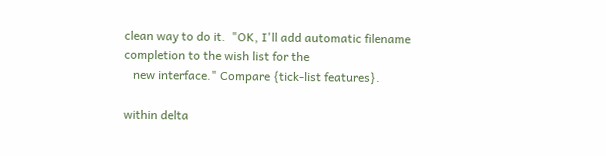clean way to do it.  "OK, I'll add automatic filename completion to the wish list for the
   new interface." Compare {tick-list features}.

within delta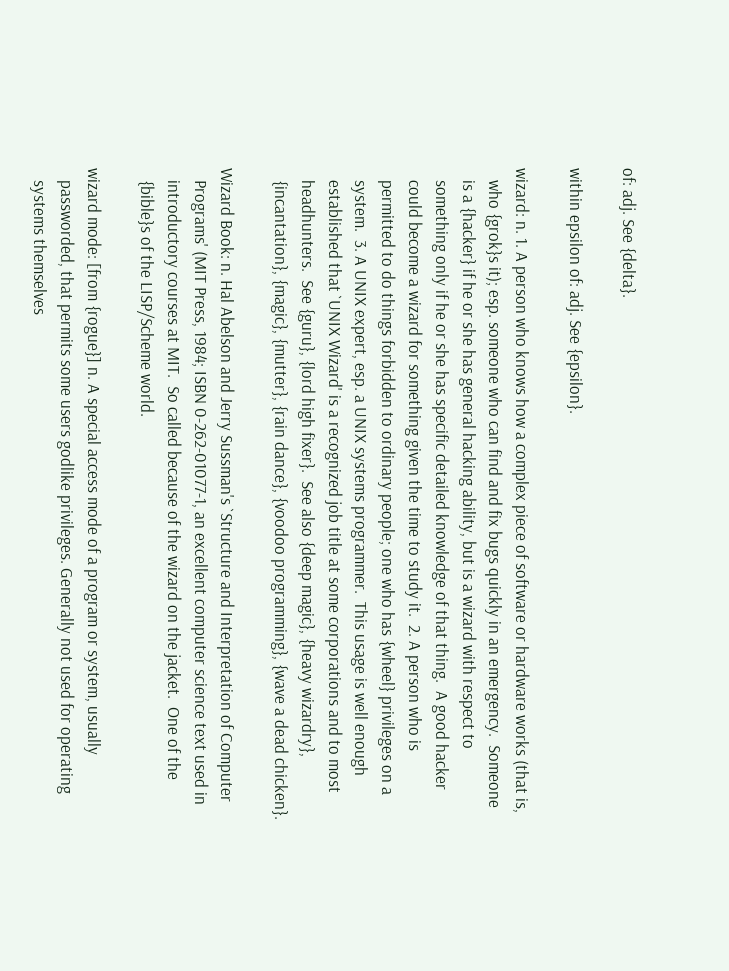of: adj. See {delta}.

within epsilon of: adj. See {epsilon}.

wizard: n. 1. A person who knows how a complex piece of software or hardware works (that is,
   who {grok}s it); esp. someone who can find and fix bugs quickly in an emergency.  Someone
   is a {hacker} if he or she has general hacking ability, but is a wizard with respect to
   something only if he or she has specific detailed knowledge of that thing.  A good hacker
   could become a wizard for something given the time to study it.  2. A person who is
   permitted to do things forbidden to ordinary people; one who has {wheel} privileges on a
   system.  3. A UNIX expert, esp. a UNIX systems programmer.  This usage is well enough
   established that `UNIX Wizard' is a recognized job title at some corporations and to most
   headhunters.  See {guru}, {lord high fixer}.  See also {deep magic}, {heavy wizardry},
   {incantation}, {magic}, {mutter}, {rain dance}, {voodoo programming}, {wave a dead chicken}.

Wizard Book: n. Hal Abelson and Jerry Sussman's `Structure and Interpretation of Computer
   Programs' (MIT Press, 1984; ISBN 0-262-01077-1, an excellent computer science text used in
   introductory courses at MIT.  So called because of the wizard on the jacket.  One of the
   {bible}s of the LISP/Scheme world.

wizard mode: [from {rogue}] n. A special access mode of a program or system, usually
   passworded, that permits some users godlike privileges. Generally not used for operating
   systems themselves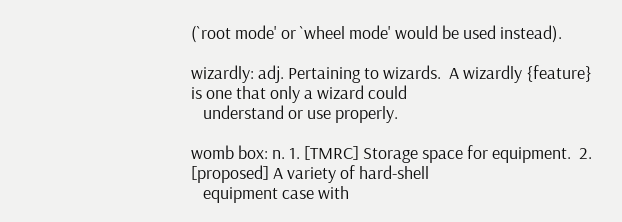(`root mode' or `wheel mode' would be used instead).

wizardly: adj. Pertaining to wizards.  A wizardly {feature} is one that only a wizard could
   understand or use properly.

womb box: n. 1. [TMRC] Storage space for equipment.  2. [proposed] A variety of hard-shell
   equipment case with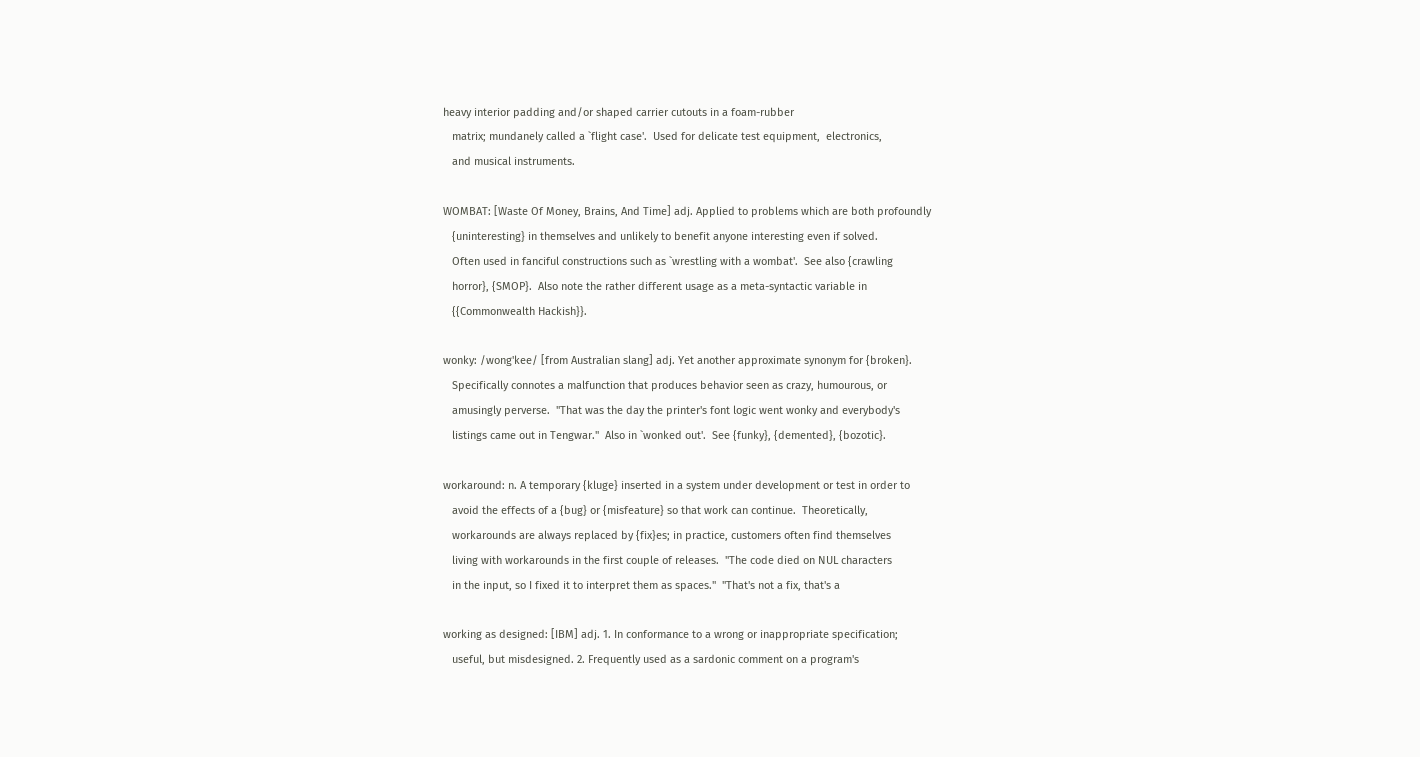heavy interior padding and/or shaped carrier cutouts in a foam-rubber
   matrix; mundanely called a `flight case'.  Used for delicate test equipment,  electronics,
   and musical instruments.

WOMBAT: [Waste Of Money, Brains, And Time] adj. Applied to problems which are both profoundly
   {uninteresting} in themselves and unlikely to benefit anyone interesting even if solved.
   Often used in fanciful constructions such as `wrestling with a wombat'.  See also {crawling
   horror}, {SMOP}.  Also note the rather different usage as a meta-syntactic variable in
   {{Commonwealth Hackish}}.

wonky: /wong'kee/ [from Australian slang] adj. Yet another approximate synonym for {broken}.
   Specifically connotes a malfunction that produces behavior seen as crazy, humourous, or
   amusingly perverse.  "That was the day the printer's font logic went wonky and everybody's
   listings came out in Tengwar."  Also in `wonked out'.  See {funky}, {demented}, {bozotic}.

workaround: n. A temporary {kluge} inserted in a system under development or test in order to
   avoid the effects of a {bug} or {misfeature} so that work can continue.  Theoretically,
   workarounds are always replaced by {fix}es; in practice, customers often find themselves
   living with workarounds in the first couple of releases.  "The code died on NUL characters
   in the input, so I fixed it to interpret them as spaces."  "That's not a fix, that's a

working as designed: [IBM] adj. 1. In conformance to a wrong or inappropriate specification;
   useful, but misdesigned. 2. Frequently used as a sardonic comment on a program's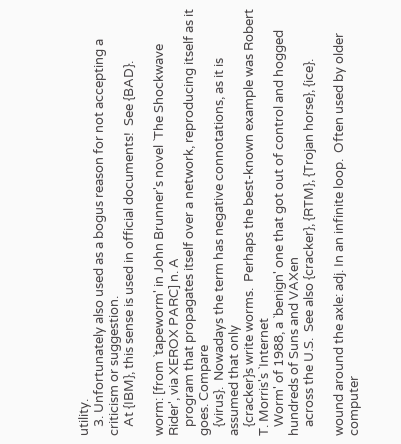utility.
   3. Unfortunately also used as a bogus reason for not accepting a criticism or suggestion.
   At {IBM}, this sense is used in official documents!  See {BAD}.

worm: [from `tapeworm' in John Brunner's novel `The Shockwave Rider', via XEROX PARC] n. A
   program that propagates itself over a network, reproducing itself as it goes. Compare
   {virus}.  Nowadays the term has negative connotations, as it is  assumed that only
   {cracker}s write worms.  Perhaps the best-known example was Robert T. Morris's `Internet
   Worm' of 1988, a `benign' one that got out of control and hogged hundreds of Suns and VAXen
   across the U.S.  See also {cracker}, {RTM}, {Trojan horse}, {ice}.

wound around the axle: adj. In an infinite loop.  Often used by older computer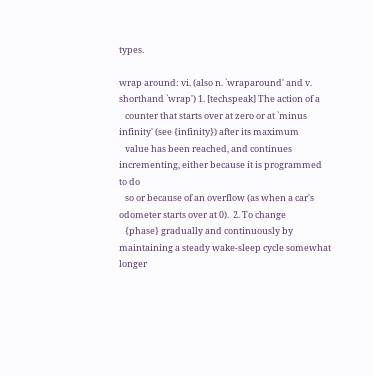types.

wrap around: vi. (also n. `wraparound' and v. shorthand `wrap') 1. [techspeak] The action of a
   counter that starts over at zero or at `minus infinity' (see {infinity}) after its maximum
   value has been reached, and continues incrementing, either because it is programmed to do
   so or because of an overflow (as when a car's odometer starts over at 0).  2. To change
   {phase} gradually and continuously by maintaining a steady wake-sleep cycle somewhat longer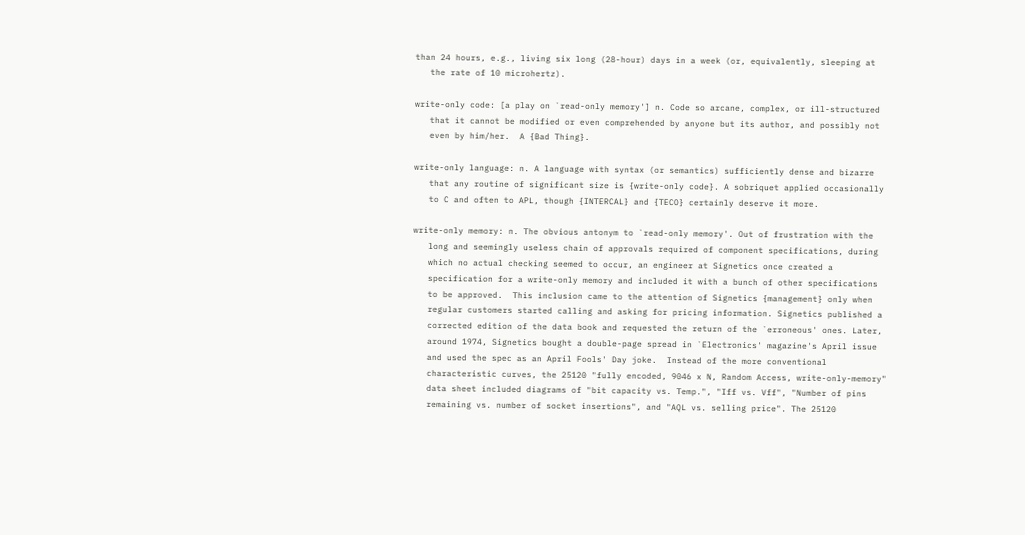than 24 hours, e.g., living six long (28-hour) days in a week (or, equivalently, sleeping at
   the rate of 10 microhertz).

write-only code: [a play on `read-only memory'] n. Code so arcane, complex, or ill-structured
   that it cannot be modified or even comprehended by anyone but its author, and possibly not
   even by him/her.  A {Bad Thing}.

write-only language: n. A language with syntax (or semantics) sufficiently dense and bizarre
   that any routine of significant size is {write-only code}. A sobriquet applied occasionally
   to C and often to APL, though {INTERCAL} and {TECO} certainly deserve it more.

write-only memory: n. The obvious antonym to `read-only memory'. Out of frustration with the
   long and seemingly useless chain of approvals required of component specifications, during
   which no actual checking seemed to occur, an engineer at Signetics once created a
   specification for a write-only memory and included it with a bunch of other specifications
   to be approved.  This inclusion came to the attention of Signetics {management} only when
   regular customers started calling and asking for pricing information. Signetics published a
   corrected edition of the data book and requested the return of the `erroneous' ones. Later,
   around 1974, Signetics bought a double-page spread in `Electronics' magazine's April issue
   and used the spec as an April Fools' Day joke.  Instead of the more conventional
   characteristic curves, the 25120 "fully encoded, 9046 x N, Random Access, write-only-memory"
   data sheet included diagrams of "bit capacity vs. Temp.", "Iff vs. Vff", "Number of pins
   remaining vs. number of socket insertions", and "AQL vs. selling price". The 25120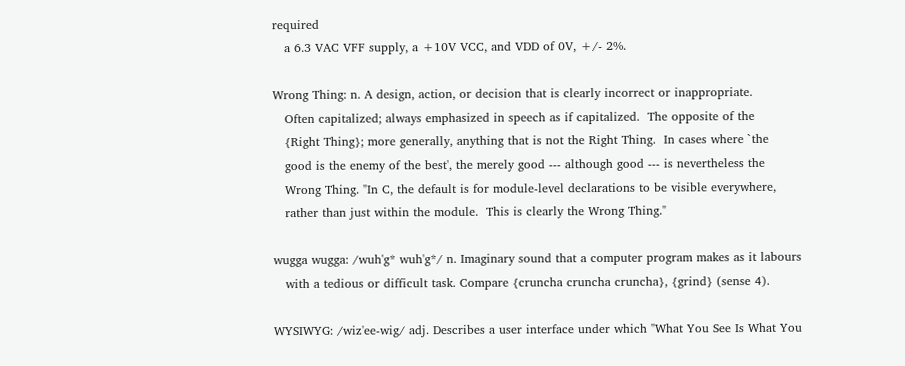required
   a 6.3 VAC VFF supply, a +10V VCC, and VDD of 0V, +/- 2%.

Wrong Thing: n. A design, action, or decision that is clearly incorrect or inappropriate.
   Often capitalized; always emphasized in speech as if capitalized.  The opposite of the
   {Right Thing}; more generally, anything that is not the Right Thing.  In cases where `the
   good is the enemy of the best', the merely good --- although good --- is nevertheless the
   Wrong Thing. "In C, the default is for module-level declarations to be visible everywhere,
   rather than just within the module.  This is clearly the Wrong Thing."

wugga wugga: /wuh'g* wuh'g*/ n. Imaginary sound that a computer program makes as it labours
   with a tedious or difficult task. Compare {cruncha cruncha cruncha}, {grind} (sense 4).

WYSIWYG: /wiz'ee-wig/ adj. Describes a user interface under which "What You See Is What You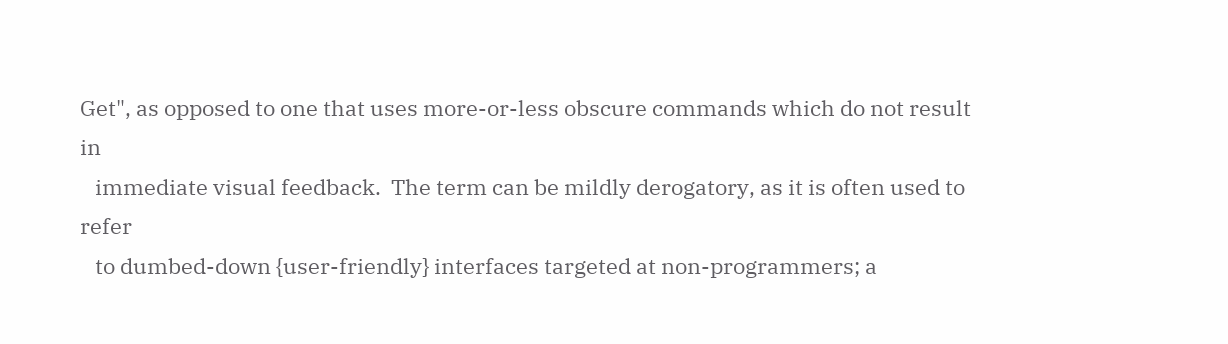Get", as opposed to one that uses more-or-less obscure commands which do not result in
   immediate visual feedback.  The term can be mildly derogatory, as it is often used to refer
   to dumbed-down {user-friendly} interfaces targeted at non-programmers; a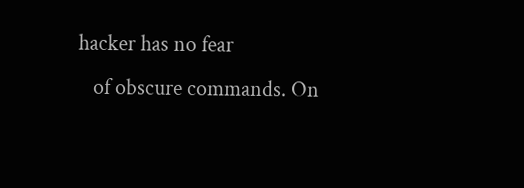hacker has no fear
   of obscure commands. On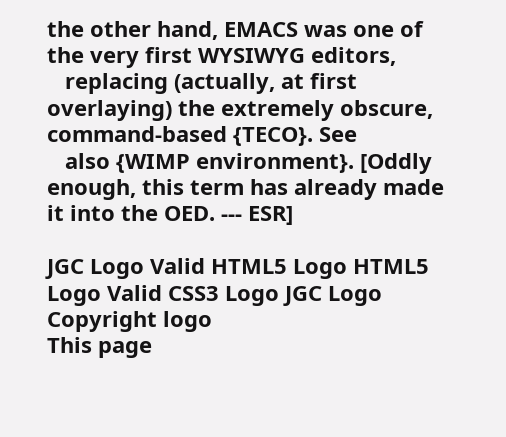the other hand, EMACS was one of the very first WYSIWYG editors,
   replacing (actually, at first overlaying) the extremely obscure, command-based {TECO}. See
   also {WIMP environment}. [Oddly enough, this term has already made it into the OED. --- ESR]

JGC Logo Valid HTML5 Logo HTML5 Logo Valid CSS3 Logo JGC Logo
Copyright logo
This page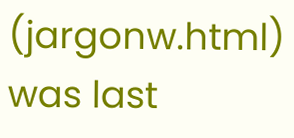(jargonw.html) was last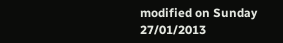modified on Sunday 27/01/2013